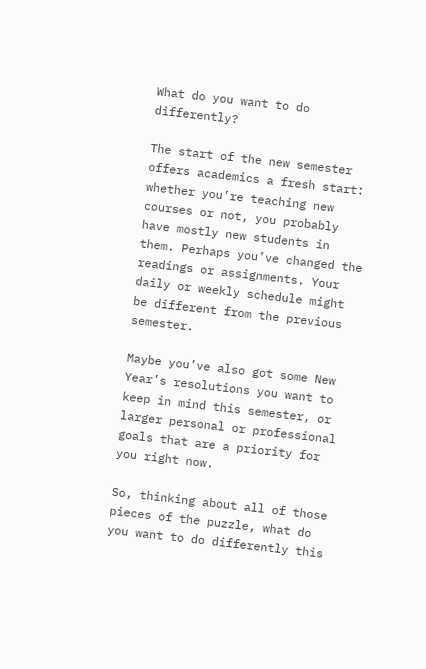What do you want to do differently?

The start of the new semester offers academics a fresh start: whether you’re teaching new courses or not, you probably have mostly new students in them. Perhaps you’ve changed the readings or assignments. Your daily or weekly schedule might be different from the previous semester.

Maybe you’ve also got some New Year’s resolutions you want to keep in mind this semester, or larger personal or professional goals that are a priority for you right now.

So, thinking about all of those pieces of the puzzle, what do you want to do differently this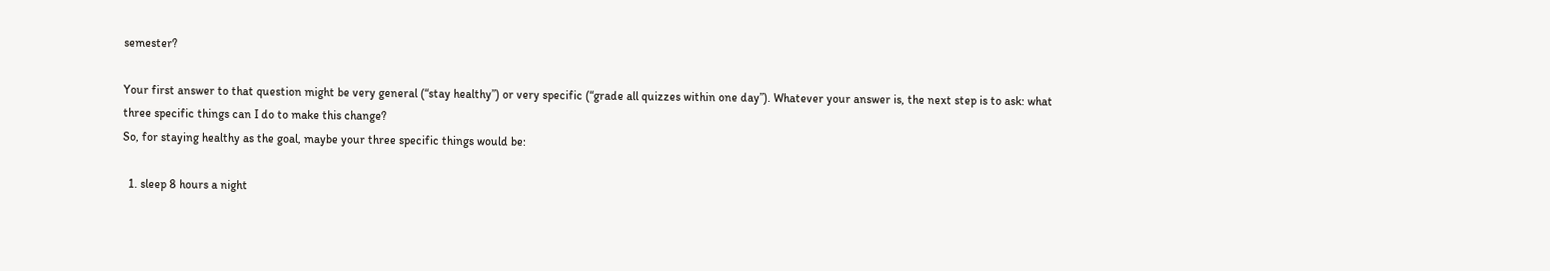semester?

Your first answer to that question might be very general (“stay healthy”) or very specific (“grade all quizzes within one day”). Whatever your answer is, the next step is to ask: what three specific things can I do to make this change?
So, for staying healthy as the goal, maybe your three specific things would be:

  1. sleep 8 hours a night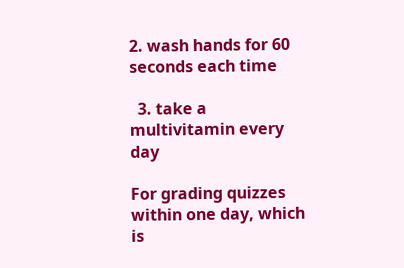2. wash hands for 60 seconds each time

  3. take a multivitamin every day

For grading quizzes within one day, which is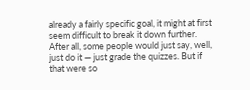already a fairly specific goal, it might at first seem difficult to break it down further. After all, some people would just say, well, just do it — just grade the quizzes. But if that were so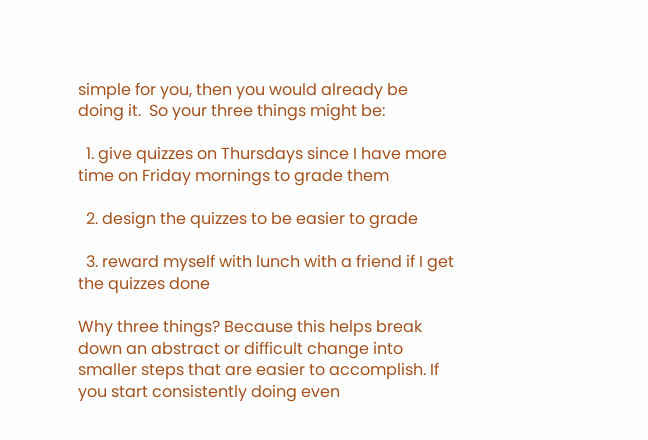simple for you, then you would already be doing it.  So your three things might be:

  1. give quizzes on Thursdays since I have more time on Friday mornings to grade them

  2. design the quizzes to be easier to grade

  3. reward myself with lunch with a friend if I get the quizzes done

Why three things? Because this helps break down an abstract or difficult change into smaller steps that are easier to accomplish. If you start consistently doing even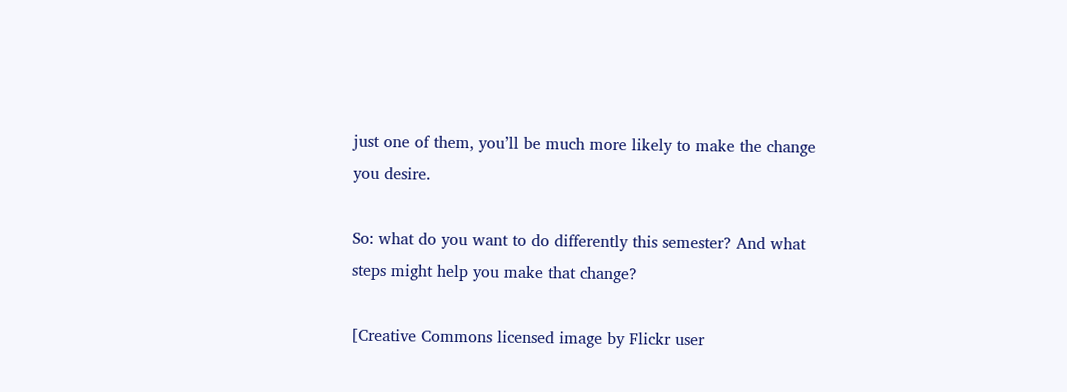just one of them, you’ll be much more likely to make the change you desire.

So: what do you want to do differently this semester? And what steps might help you make that change?

[Creative Commons licensed image by Flickr user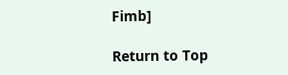Fimb]

Return to Top